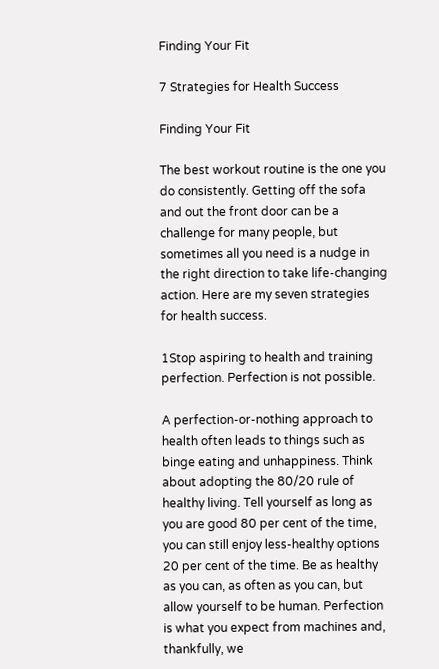Finding Your Fit

7 Strategies for Health Success

Finding Your Fit

The best workout routine is the one you do consistently. Getting off the sofa and out the front door can be a challenge for many people, but sometimes all you need is a nudge in the right direction to take life-changing action. Here are my seven strategies for health success.

1Stop aspiring to health and training perfection. Perfection is not possible.

A perfection-or-nothing approach to health often leads to things such as binge eating and unhappiness. Think about adopting the 80/20 rule of healthy living. Tell yourself as long as you are good 80 per cent of the time, you can still enjoy less-healthy options 20 per cent of the time. Be as healthy as you can, as often as you can, but allow yourself to be human. Perfection is what you expect from machines and, thankfully, we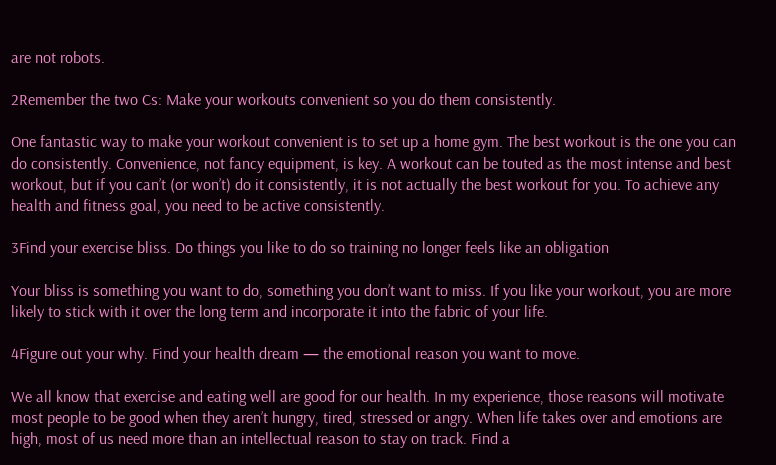are not robots.

2Remember the two Cs: Make your workouts convenient so you do them consistently.

One fantastic way to make your workout convenient is to set up a home gym. The best workout is the one you can do consistently. Convenience, not fancy equipment, is key. A workout can be touted as the most intense and best workout, but if you can’t (or won’t) do it consistently, it is not actually the best workout for you. To achieve any health and fitness goal, you need to be active consistently.

3Find your exercise bliss. Do things you like to do so training no longer feels like an obligation

Your bliss is something you want to do, something you don’t want to miss. If you like your workout, you are more likely to stick with it over the long term and incorporate it into the fabric of your life.

4Figure out your why. Find your health dream — the emotional reason you want to move.

We all know that exercise and eating well are good for our health. In my experience, those reasons will motivate most people to be good when they aren’t hungry, tired, stressed or angry. When life takes over and emotions are high, most of us need more than an intellectual reason to stay on track. Find a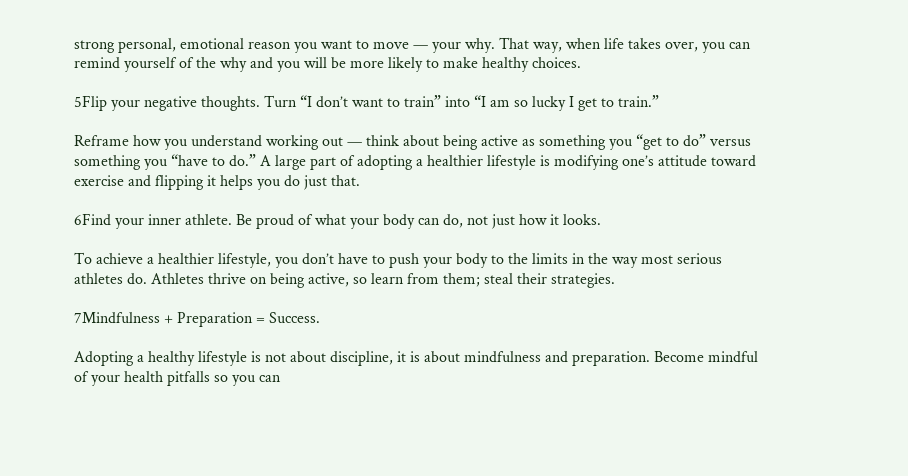strong personal, emotional reason you want to move — your why. That way, when life takes over, you can remind yourself of the why and you will be more likely to make healthy choices.

5Flip your negative thoughts. Turn “I don’t want to train” into “I am so lucky I get to train.”

Reframe how you understand working out — think about being active as something you “get to do” versus something you “have to do.” A large part of adopting a healthier lifestyle is modifying one’s attitude toward exercise and flipping it helps you do just that.

6Find your inner athlete. Be proud of what your body can do, not just how it looks.

To achieve a healthier lifestyle, you don’t have to push your body to the limits in the way most serious athletes do. Athletes thrive on being active, so learn from them; steal their strategies.

7Mindfulness + Preparation = Success.

Adopting a healthy lifestyle is not about discipline, it is about mindfulness and preparation. Become mindful of your health pitfalls so you can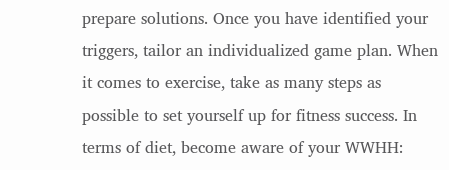prepare solutions. Once you have identified your triggers, tailor an individualized game plan. When it comes to exercise, take as many steps as possible to set yourself up for fitness success. In terms of diet, become aware of your WWHH: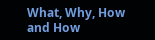What, Why, How and How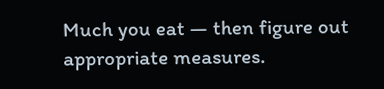Much you eat — then figure out appropriate measures.